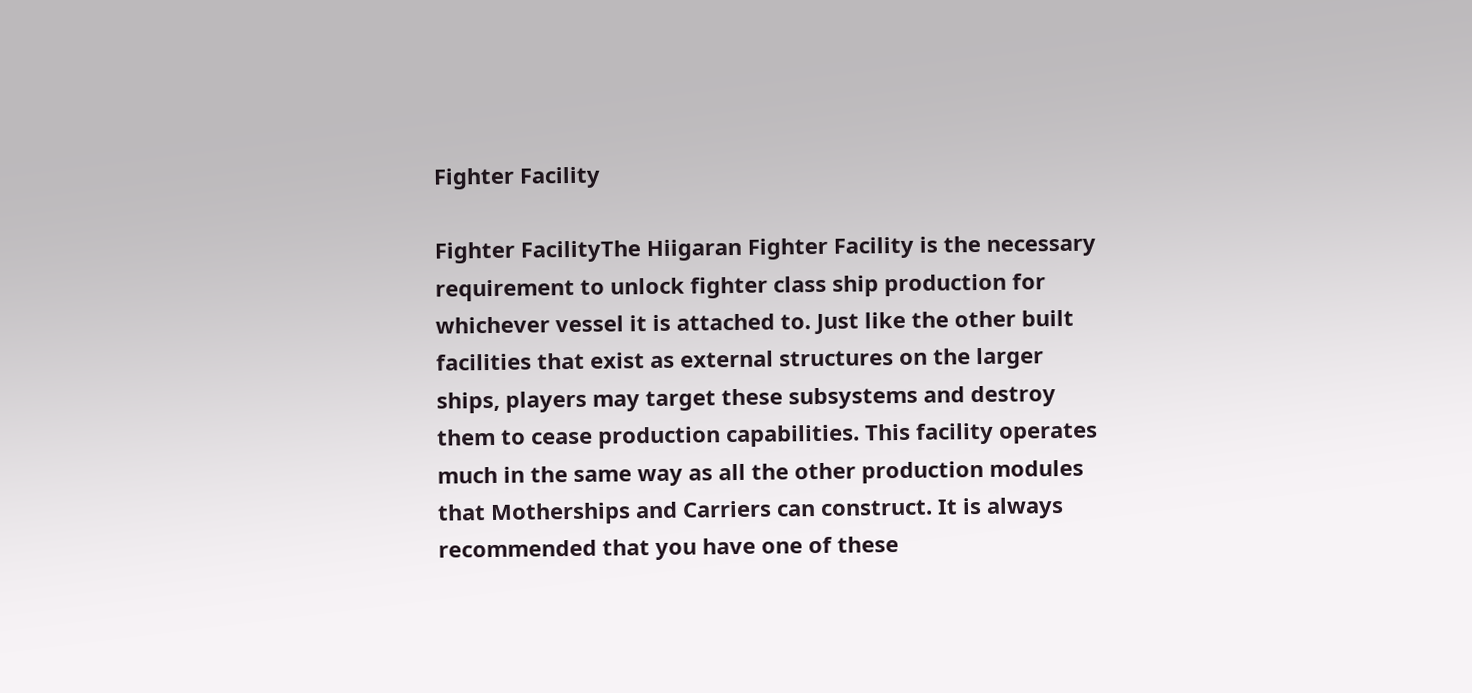Fighter Facility

Fighter FacilityThe Hiigaran Fighter Facility is the necessary requirement to unlock fighter class ship production for whichever vessel it is attached to. Just like the other built facilities that exist as external structures on the larger ships, players may target these subsystems and destroy them to cease production capabilities. This facility operates much in the same way as all the other production modules that Motherships and Carriers can construct. It is always recommended that you have one of these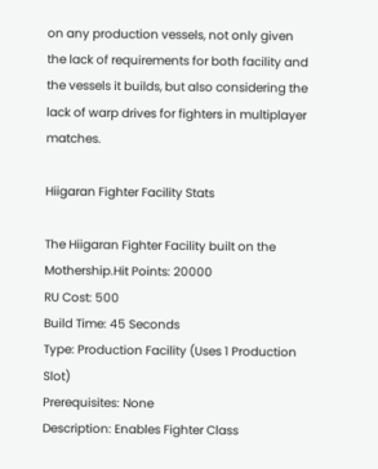on any production vessels, not only given the lack of requirements for both facility and the vessels it builds, but also considering the lack of warp drives for fighters in multiplayer matches.

Hiigaran Fighter Facility Stats

The Hiigaran Fighter Facility built on the Mothership.Hit Points: 20000
RU Cost: 500
Build Time: 45 Seconds
Type: Production Facility (Uses 1 Production Slot)
Prerequisites: None
Description: Enables Fighter Class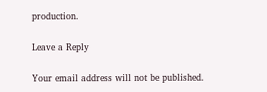production.

Leave a Reply

Your email address will not be published.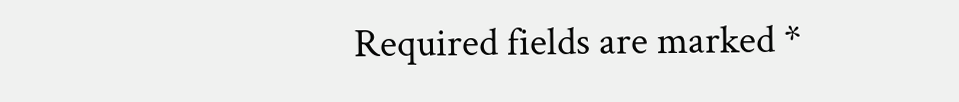Required fields are marked *